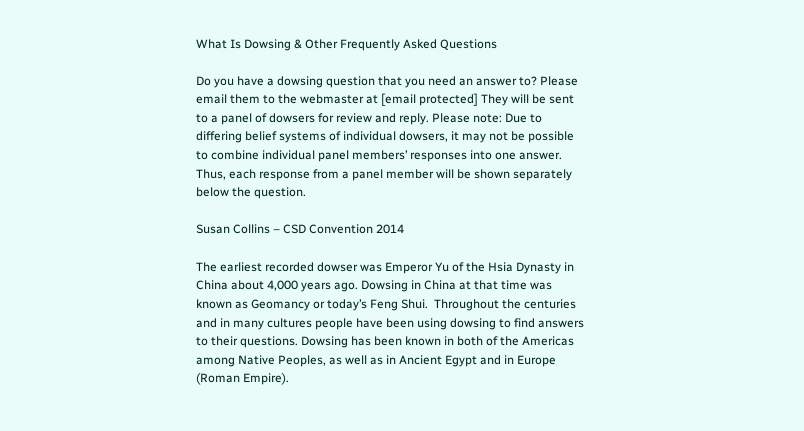What Is Dowsing & Other Frequently Asked Questions

Do you have a dowsing question that you need an answer to? Please email them to the webmaster at [email protected] They will be sent to a panel of dowsers for review and reply. Please note: Due to differing belief systems of individual dowsers, it may not be possible to combine individual panel members’ responses into one answer. Thus, each response from a panel member will be shown separately below the question.

Susan Collins – CSD Convention 2014

The earliest recorded dowser was Emperor Yu of the Hsia Dynasty in China about 4,000 years ago. Dowsing in China at that time was known as Geomancy or today’s Feng Shui.  Throughout the centuries and in many cultures people have been using dowsing to find answers to their questions. Dowsing has been known in both of the Americas among Native Peoples, as well as in Ancient Egypt and in Europe (Roman Empire).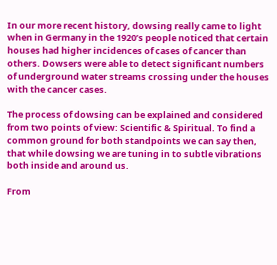In our more recent history, dowsing really came to light when in Germany in the 1920’s people noticed that certain houses had higher incidences of cases of cancer than others. Dowsers were able to detect significant numbers of underground water streams crossing under the houses with the cancer cases.

The process of dowsing can be explained and considered from two points of view: Scientific & Spiritual. To find a common ground for both standpoints we can say then, that while dowsing we are tuning in to subtle vibrations both inside and around us.

From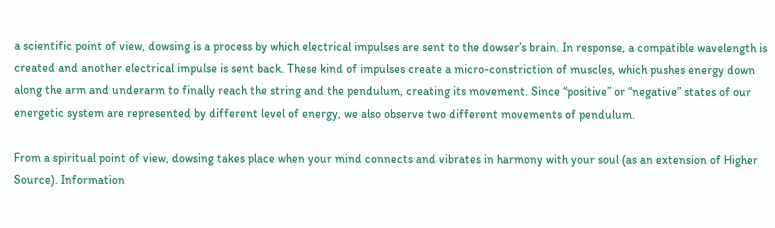a scientific point of view, dowsing is a process by which electrical impulses are sent to the dowser’s brain. In response, a compatible wavelength is created and another electrical impulse is sent back. These kind of impulses create a micro-constriction of muscles, which pushes energy down along the arm and underarm to finally reach the string and the pendulum, creating its movement. Since “positive” or “negative” states of our energetic system are represented by different level of energy, we also observe two different movements of pendulum.

From a spiritual point of view, dowsing takes place when your mind connects and vibrates in harmony with your soul (as an extension of Higher Source). Information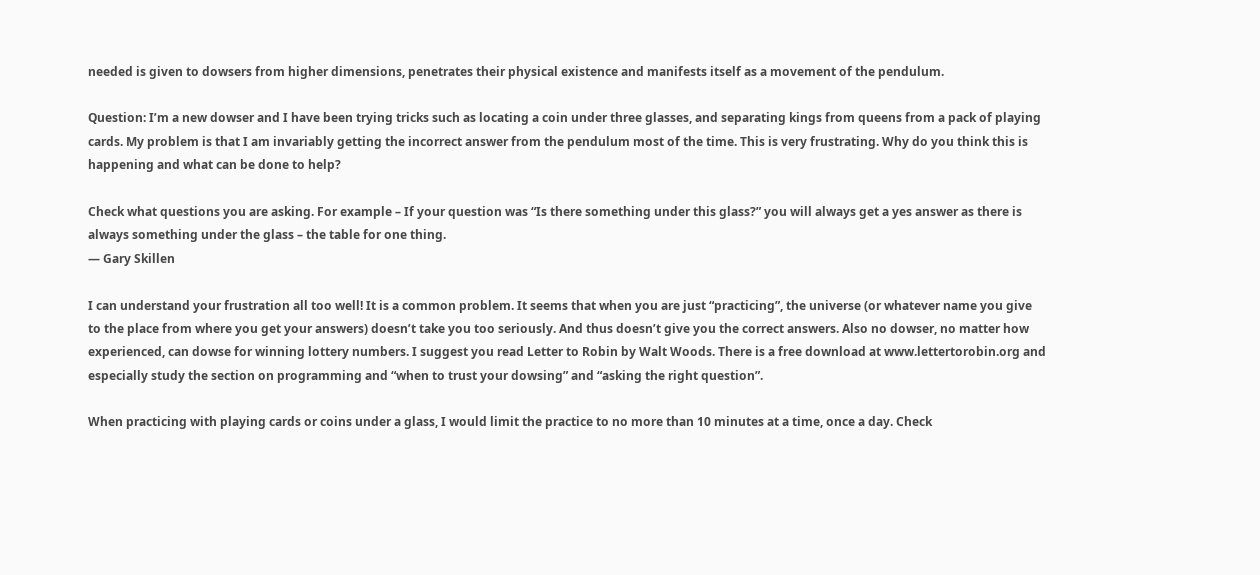needed is given to dowsers from higher dimensions, penetrates their physical existence and manifests itself as a movement of the pendulum.

Question: I’m a new dowser and I have been trying tricks such as locating a coin under three glasses, and separating kings from queens from a pack of playing cards. My problem is that I am invariably getting the incorrect answer from the pendulum most of the time. This is very frustrating. Why do you think this is happening and what can be done to help?

Check what questions you are asking. For example – If your question was “Is there something under this glass?” you will always get a yes answer as there is always something under the glass – the table for one thing.
— Gary Skillen

I can understand your frustration all too well! It is a common problem. It seems that when you are just “practicing”, the universe (or whatever name you give to the place from where you get your answers) doesn’t take you too seriously. And thus doesn’t give you the correct answers. Also no dowser, no matter how experienced, can dowse for winning lottery numbers. I suggest you read Letter to Robin by Walt Woods. There is a free download at www.lettertorobin.org and especially study the section on programming and “when to trust your dowsing” and “asking the right question”.

When practicing with playing cards or coins under a glass, I would limit the practice to no more than 10 minutes at a time, once a day. Check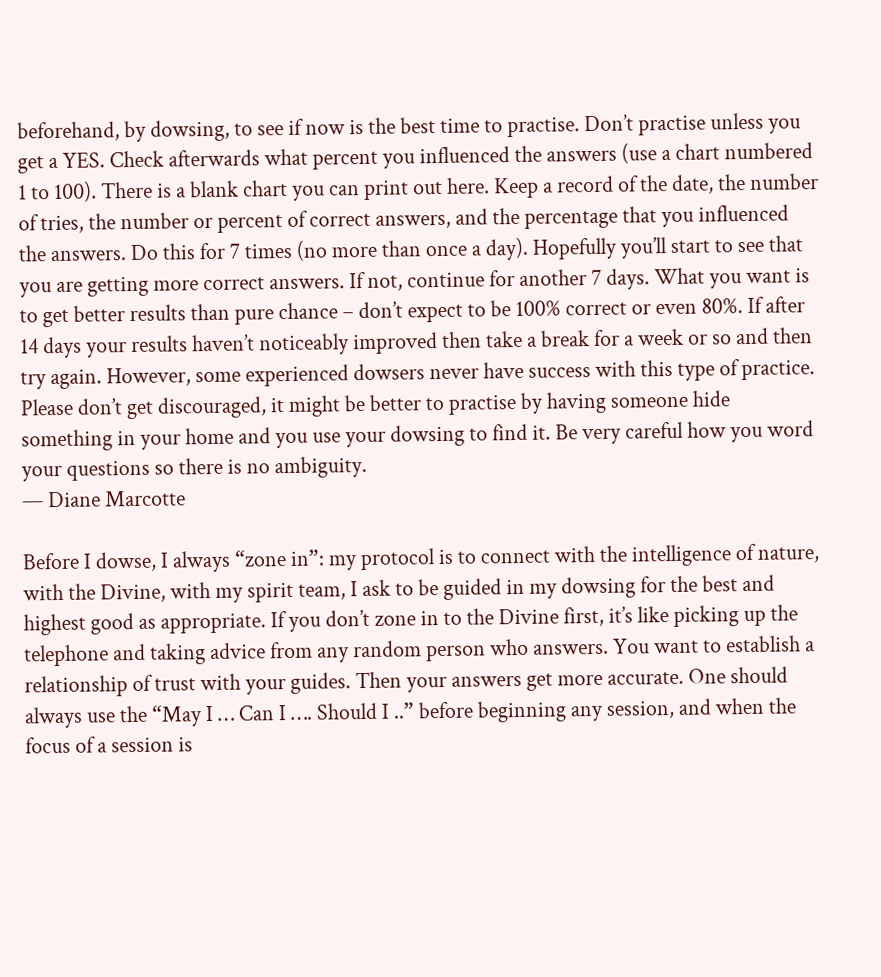beforehand, by dowsing, to see if now is the best time to practise. Don’t practise unless you get a YES. Check afterwards what percent you influenced the answers (use a chart numbered 1 to 100). There is a blank chart you can print out here. Keep a record of the date, the number of tries, the number or percent of correct answers, and the percentage that you influenced the answers. Do this for 7 times (no more than once a day). Hopefully you’ll start to see that you are getting more correct answers. If not, continue for another 7 days. What you want is to get better results than pure chance – don’t expect to be 100% correct or even 80%. If after 14 days your results haven’t noticeably improved then take a break for a week or so and then try again. However, some experienced dowsers never have success with this type of practice. Please don’t get discouraged, it might be better to practise by having someone hide something in your home and you use your dowsing to find it. Be very careful how you word your questions so there is no ambiguity.
— Diane Marcotte

Before I dowse, I always “zone in”: my protocol is to connect with the intelligence of nature, with the Divine, with my spirit team, I ask to be guided in my dowsing for the best and highest good as appropriate. If you don’t zone in to the Divine first, it’s like picking up the telephone and taking advice from any random person who answers. You want to establish a relationship of trust with your guides. Then your answers get more accurate. One should always use the “May I … Can I …. Should I ..” before beginning any session, and when the focus of a session is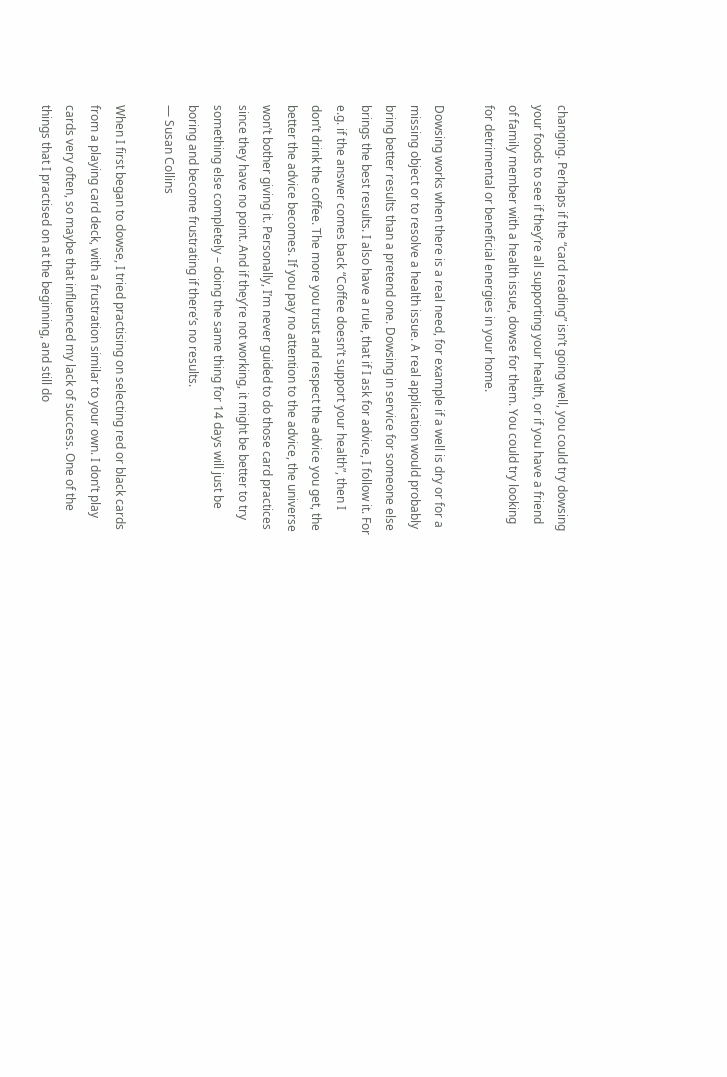changing. Perhaps if the “card reading” isn’t going well, you could try dowsing your foods to see if they’re all supporting your health, or if you have a friend of family member with a health issue, dowse for them. You could try looking for detrimental or beneficial energies in your home.

Dowsing works when there is a real need, for example if a well is dry or for a missing object or to resolve a health issue. A real application would probably bring better results than a pretend one. Dowsing in service for someone else brings the best results. I also have a rule, that if I ask for advice, I follow it. For e.g. if the answer comes back “Coffee doesn’t support your health”, then I don’t drink the coffee. The more you trust and respect the advice you get, the better the advice becomes. If you pay no attention to the advice, the universe won’t bother giving it. Personally, I’m never guided to do those card practices since they have no point. And if they’re not working, it might be better to try something else completely – doing the same thing for 14 days will just be boring and become frustrating if there’s no results.
— Susan Collins

When I first began to dowse, I tried practising on selecting red or black cards from a playing card deck, with a frustration similar to your own. I don’t play cards very often, so maybe that influenced my lack of success. One of the things that I practised on at the beginning, and still do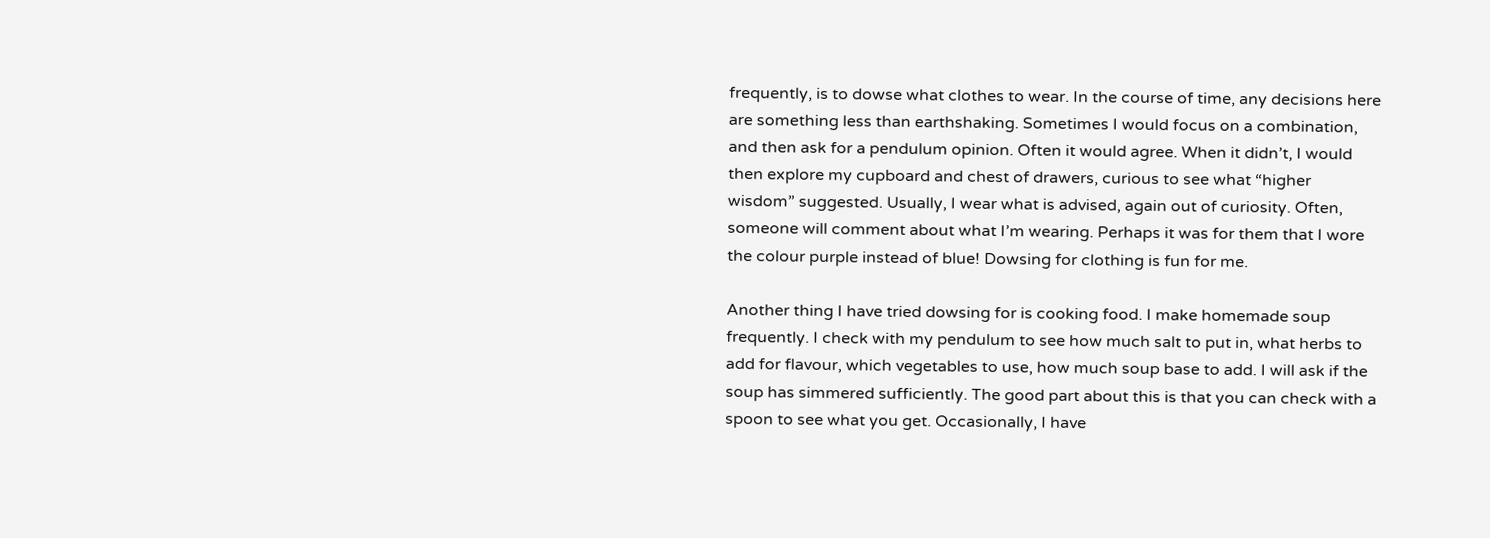frequently, is to dowse what clothes to wear. In the course of time, any decisions here are something less than earthshaking. Sometimes I would focus on a combination, and then ask for a pendulum opinion. Often it would agree. When it didn’t, I would then explore my cupboard and chest of drawers, curious to see what “higher wisdom” suggested. Usually, I wear what is advised, again out of curiosity. Often, someone will comment about what I’m wearing. Perhaps it was for them that I wore the colour purple instead of blue! Dowsing for clothing is fun for me.

Another thing I have tried dowsing for is cooking food. I make homemade soup frequently. I check with my pendulum to see how much salt to put in, what herbs to add for flavour, which vegetables to use, how much soup base to add. I will ask if the soup has simmered sufficiently. The good part about this is that you can check with a spoon to see what you get. Occasionally, I have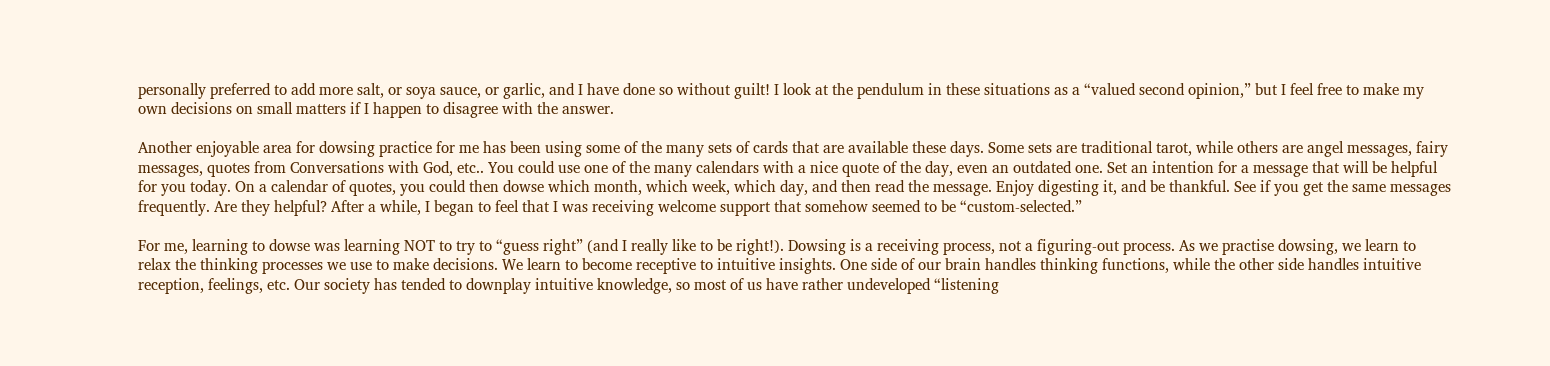personally preferred to add more salt, or soya sauce, or garlic, and I have done so without guilt! I look at the pendulum in these situations as a “valued second opinion,” but I feel free to make my own decisions on small matters if I happen to disagree with the answer.

Another enjoyable area for dowsing practice for me has been using some of the many sets of cards that are available these days. Some sets are traditional tarot, while others are angel messages, fairy messages, quotes from Conversations with God, etc.. You could use one of the many calendars with a nice quote of the day, even an outdated one. Set an intention for a message that will be helpful for you today. On a calendar of quotes, you could then dowse which month, which week, which day, and then read the message. Enjoy digesting it, and be thankful. See if you get the same messages frequently. Are they helpful? After a while, I began to feel that I was receiving welcome support that somehow seemed to be “custom-selected.”

For me, learning to dowse was learning NOT to try to “guess right” (and I really like to be right!). Dowsing is a receiving process, not a figuring-out process. As we practise dowsing, we learn to relax the thinking processes we use to make decisions. We learn to become receptive to intuitive insights. One side of our brain handles thinking functions, while the other side handles intuitive reception, feelings, etc. Our society has tended to downplay intuitive knowledge, so most of us have rather undeveloped “listening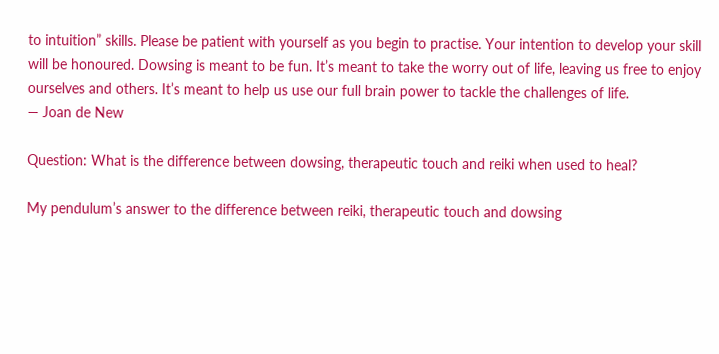to intuition” skills. Please be patient with yourself as you begin to practise. Your intention to develop your skill will be honoured. Dowsing is meant to be fun. It’s meant to take the worry out of life, leaving us free to enjoy ourselves and others. It’s meant to help us use our full brain power to tackle the challenges of life.
— Joan de New

Question: What is the difference between dowsing, therapeutic touch and reiki when used to heal?

My pendulum’s answer to the difference between reiki, therapeutic touch and dowsing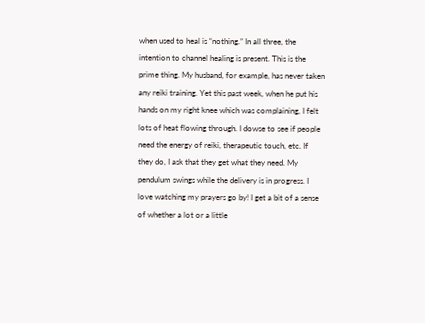when used to heal is “nothing.” In all three, the intention to channel healing is present. This is the prime thing. My husband, for example, has never taken any reiki training. Yet this past week, when he put his hands on my right knee which was complaining, I felt lots of heat flowing through. I dowse to see if people need the energy of reiki, therapeutic touch, etc. If they do, I ask that they get what they need. My pendulum swings while the delivery is in progress. I love watching my prayers go by! I get a bit of a sense of whether a lot or a little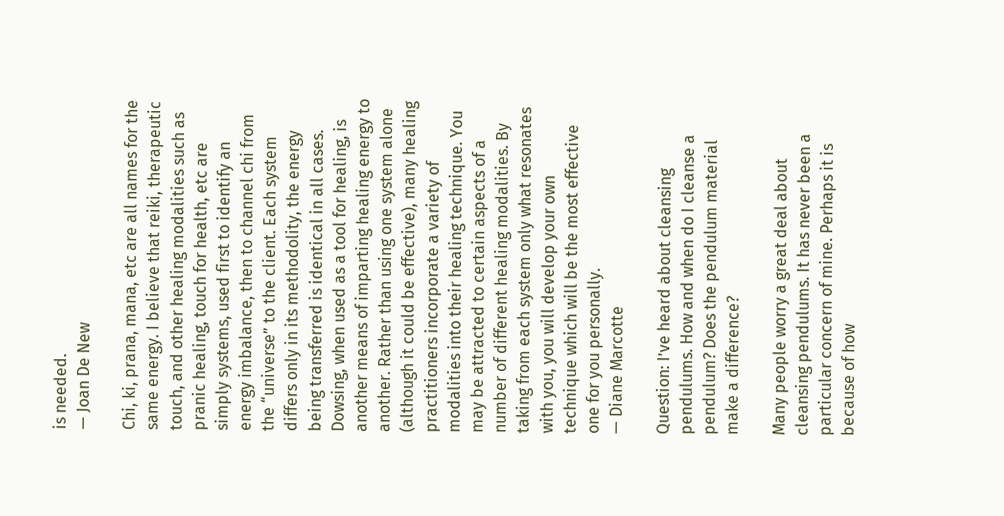is needed.
— Joan De New

Chi, ki, prana, mana, etc are all names for the same energy. I believe that reiki, therapeutic touch, and other healing modalities such as pranic healing, touch for health, etc are simply systems, used first to identify an energy imbalance, then to channel chi from the “universe” to the client. Each system differs only in its methodolity, the energy being transferred is identical in all cases. Dowsing, when used as a tool for healing, is another means of imparting healing energy to another. Rather than using one system alone (although it could be effective), many healing practitioners incorporate a variety of modalities into their healing technique. You may be attracted to certain aspects of a number of different healing modalities. By taking from each system only what resonates with you, you will develop your own technique which will be the most effective one for you personally.
— Diane Marcotte

Question: I’ve heard about cleansing pendulums. How and when do I cleanse a pendulum? Does the pendulum material make a difference?

Many people worry a great deal about cleansing pendulums. It has never been a particular concern of mine. Perhaps it is because of how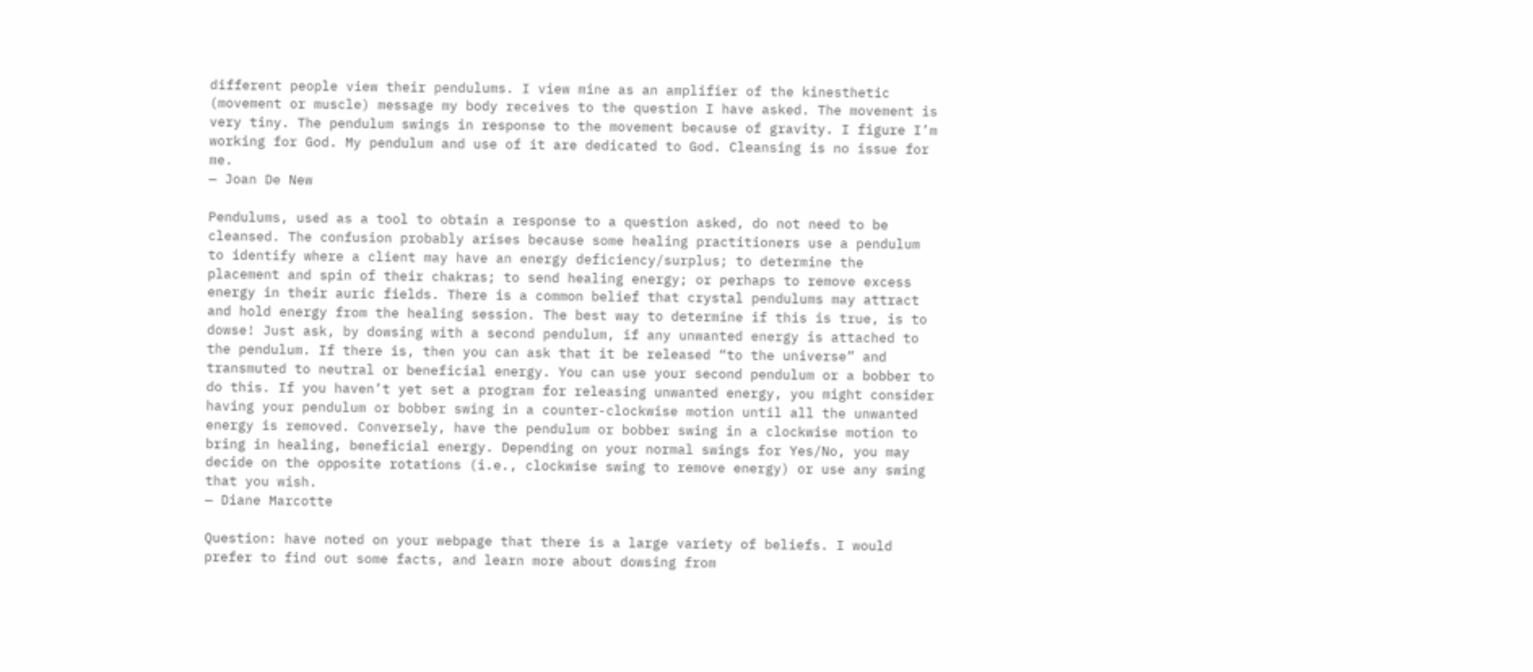different people view their pendulums. I view mine as an amplifier of the kinesthetic (movement or muscle) message my body receives to the question I have asked. The movement is very tiny. The pendulum swings in response to the movement because of gravity. I figure I’m working for God. My pendulum and use of it are dedicated to God. Cleansing is no issue for me.
— Joan De New

Pendulums, used as a tool to obtain a response to a question asked, do not need to be cleansed. The confusion probably arises because some healing practitioners use a pendulum to identify where a client may have an energy deficiency/surplus; to determine the placement and spin of their chakras; to send healing energy; or perhaps to remove excess energy in their auric fields. There is a common belief that crystal pendulums may attract and hold energy from the healing session. The best way to determine if this is true, is to dowse! Just ask, by dowsing with a second pendulum, if any unwanted energy is attached to the pendulum. If there is, then you can ask that it be released “to the universe” and transmuted to neutral or beneficial energy. You can use your second pendulum or a bobber to do this. If you haven’t yet set a program for releasing unwanted energy, you might consider having your pendulum or bobber swing in a counter-clockwise motion until all the unwanted energy is removed. Conversely, have the pendulum or bobber swing in a clockwise motion to bring in healing, beneficial energy. Depending on your normal swings for Yes/No, you may decide on the opposite rotations (i.e., clockwise swing to remove energy) or use any swing that you wish.
— Diane Marcotte

Question: have noted on your webpage that there is a large variety of beliefs. I would prefer to find out some facts, and learn more about dowsing from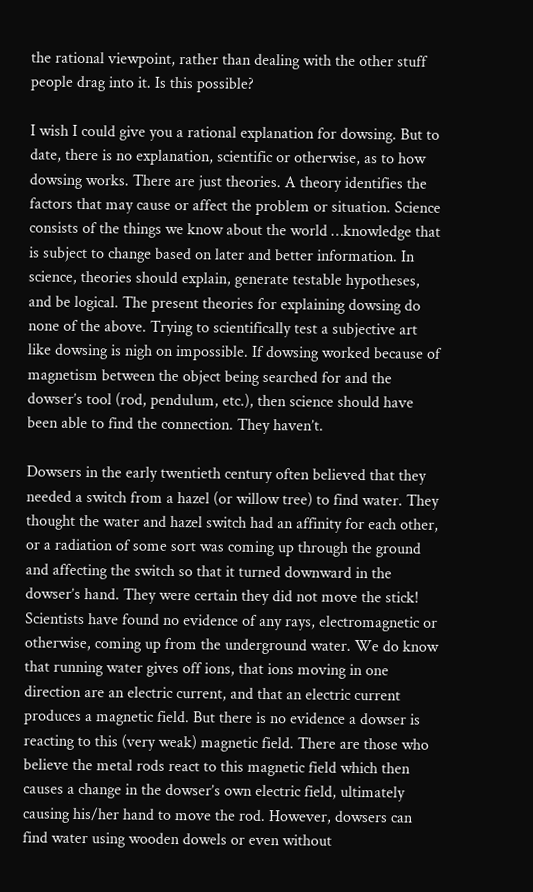the rational viewpoint, rather than dealing with the other stuff people drag into it. Is this possible?

I wish I could give you a rational explanation for dowsing. But to date, there is no explanation, scientific or otherwise, as to how dowsing works. There are just theories. A theory identifies the factors that may cause or affect the problem or situation. Science consists of the things we know about the world …knowledge that is subject to change based on later and better information. In science, theories should explain, generate testable hypotheses, and be logical. The present theories for explaining dowsing do none of the above. Trying to scientifically test a subjective art like dowsing is nigh on impossible. If dowsing worked because of magnetism between the object being searched for and the dowser’s tool (rod, pendulum, etc.), then science should have been able to find the connection. They haven’t.

Dowsers in the early twentieth century often believed that they needed a switch from a hazel (or willow tree) to find water. They thought the water and hazel switch had an affinity for each other, or a radiation of some sort was coming up through the ground and affecting the switch so that it turned downward in the dowser’s hand. They were certain they did not move the stick! Scientists have found no evidence of any rays, electromagnetic or otherwise, coming up from the underground water. We do know that running water gives off ions, that ions moving in one direction are an electric current, and that an electric current produces a magnetic field. But there is no evidence a dowser is reacting to this (very weak) magnetic field. There are those who believe the metal rods react to this magnetic field which then causes a change in the dowser’s own electric field, ultimately causing his/her hand to move the rod. However, dowsers can find water using wooden dowels or even without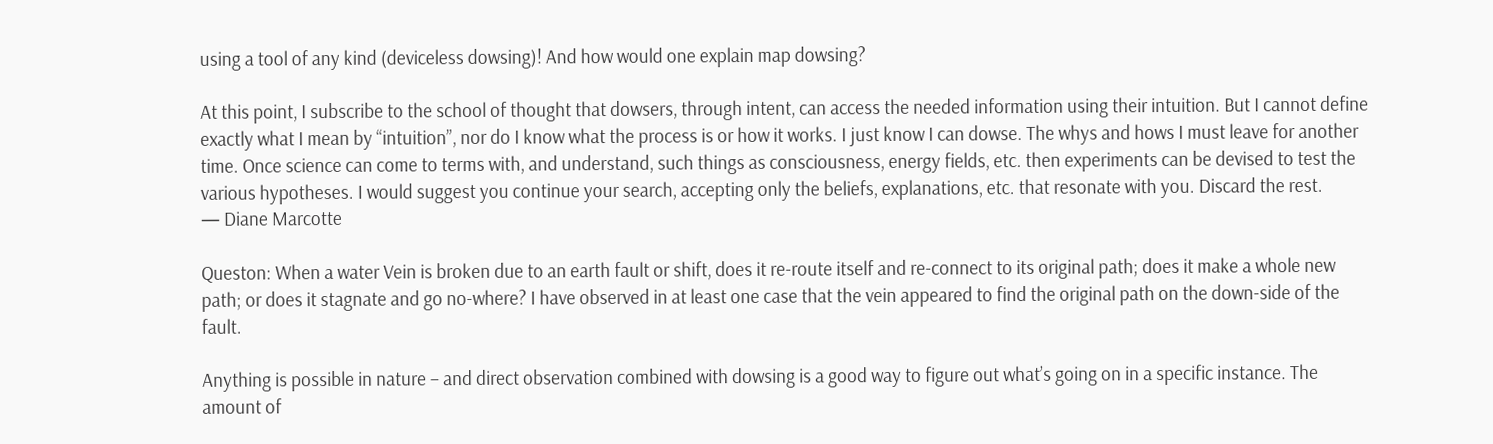using a tool of any kind (deviceless dowsing)! And how would one explain map dowsing?

At this point, I subscribe to the school of thought that dowsers, through intent, can access the needed information using their intuition. But I cannot define exactly what I mean by “intuition”, nor do I know what the process is or how it works. I just know I can dowse. The whys and hows I must leave for another time. Once science can come to terms with, and understand, such things as consciousness, energy fields, etc. then experiments can be devised to test the various hypotheses. I would suggest you continue your search, accepting only the beliefs, explanations, etc. that resonate with you. Discard the rest.
— Diane Marcotte

Queston: When a water Vein is broken due to an earth fault or shift, does it re-route itself and re-connect to its original path; does it make a whole new path; or does it stagnate and go no-where? I have observed in at least one case that the vein appeared to find the original path on the down-side of the fault.

Anything is possible in nature – and direct observation combined with dowsing is a good way to figure out what’s going on in a specific instance. The amount of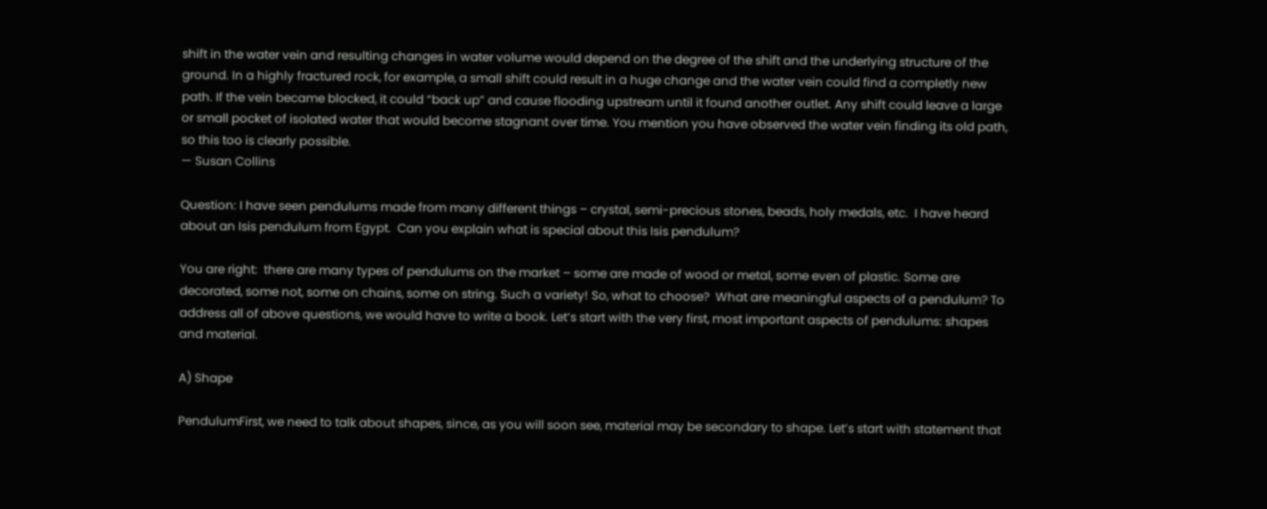shift in the water vein and resulting changes in water volume would depend on the degree of the shift and the underlying structure of the ground. In a highly fractured rock, for example, a small shift could result in a huge change and the water vein could find a completly new path. If the vein became blocked, it could “back up” and cause flooding upstream until it found another outlet. Any shift could leave a large or small pocket of isolated water that would become stagnant over time. You mention you have observed the water vein finding its old path, so this too is clearly possible.
— Susan Collins

Question: I have seen pendulums made from many different things – crystal, semi-precious stones, beads, holy medals, etc.  I have heard about an Isis pendulum from Egypt.  Can you explain what is special about this Isis pendulum?

You are right:  there are many types of pendulums on the market – some are made of wood or metal, some even of plastic. Some are decorated, some not, some on chains, some on string. Such a variety! So, what to choose?  What are meaningful aspects of a pendulum? To address all of above questions, we would have to write a book. Let’s start with the very first, most important aspects of pendulums: shapes and material.

A) Shape

PendulumFirst, we need to talk about shapes, since, as you will soon see, material may be secondary to shape. Let’s start with statement that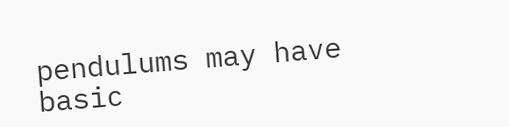pendulums may have basic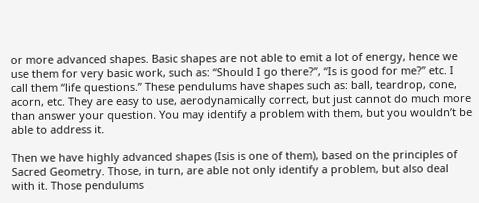or more advanced shapes. Basic shapes are not able to emit a lot of energy, hence we use them for very basic work, such as: “Should I go there?”, “Is is good for me?” etc. I call them “life questions.” These pendulums have shapes such as: ball, teardrop, cone, acorn, etc. They are easy to use, aerodynamically correct, but just cannot do much more than answer your question. You may identify a problem with them, but you wouldn’t be able to address it.

Then we have highly advanced shapes (Isis is one of them), based on the principles of Sacred Geometry. Those, in turn, are able not only identify a problem, but also deal with it. Those pendulums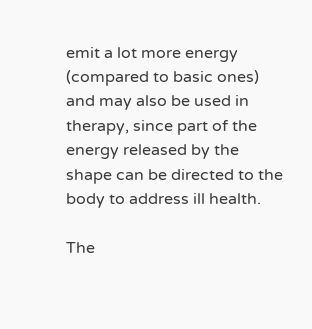emit a lot more energy (compared to basic ones) and may also be used in therapy, since part of the energy released by the shape can be directed to the body to address ill health.

The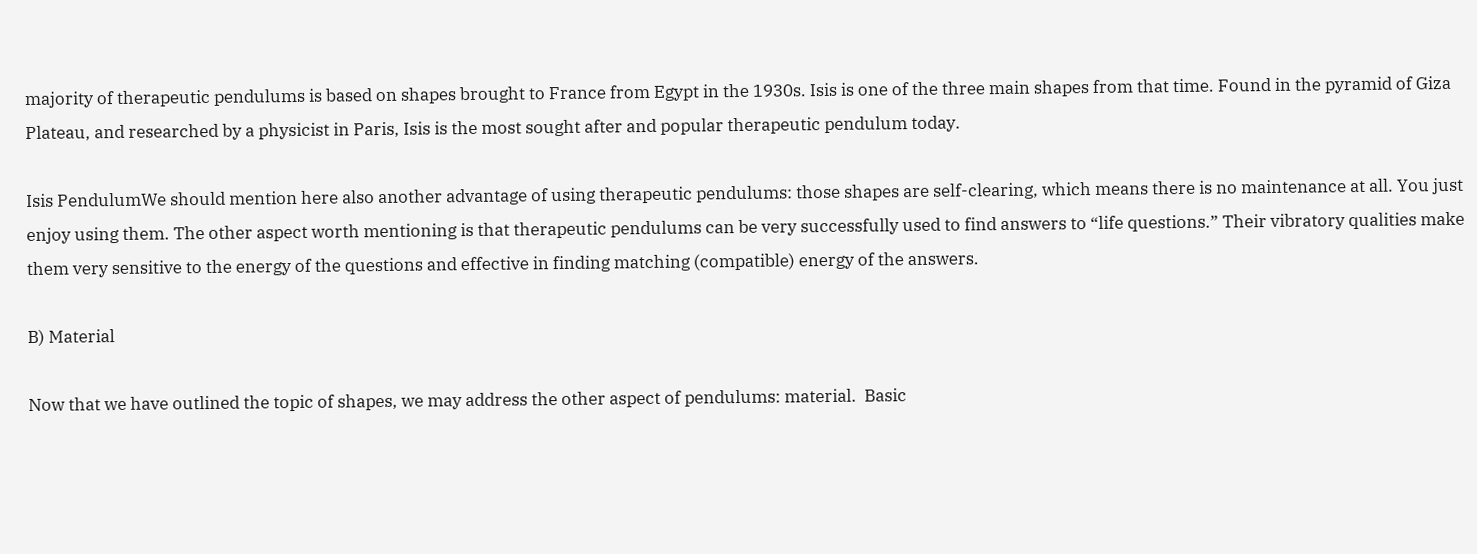majority of therapeutic pendulums is based on shapes brought to France from Egypt in the 1930s. Isis is one of the three main shapes from that time. Found in the pyramid of Giza Plateau, and researched by a physicist in Paris, Isis is the most sought after and popular therapeutic pendulum today.

Isis PendulumWe should mention here also another advantage of using therapeutic pendulums: those shapes are self-clearing, which means there is no maintenance at all. You just enjoy using them. The other aspect worth mentioning is that therapeutic pendulums can be very successfully used to find answers to “life questions.” Their vibratory qualities make them very sensitive to the energy of the questions and effective in finding matching (compatible) energy of the answers.

B) Material

Now that we have outlined the topic of shapes, we may address the other aspect of pendulums: material.  Basic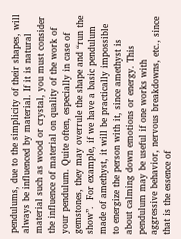pendulums, due to the simplicity of their shapes, will always be influenced by material. If it is natural material such as wood or crystal, you must consider the influence of material on quality of the work of your pendulum. Quite often, especially in case of gemstones, they may overrule the shape and “run the show”.  For example, if we have a basic pendulum made of amethyst, it will be practically impossible to energize the person with it, since amethyst is about calming down emotions or energy. This pendulum may be useful if one works with aggressive behavior, nervous breakdowns, etc., since that is the essence of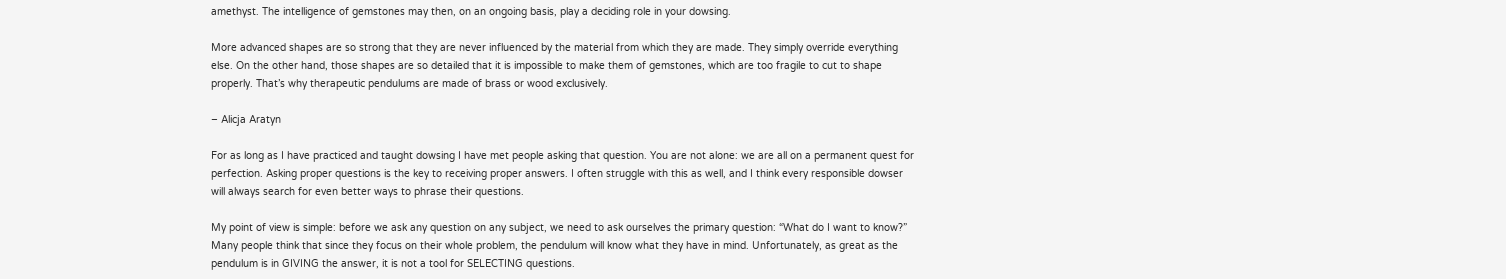amethyst. The intelligence of gemstones may then, on an ongoing basis, play a deciding role in your dowsing.

More advanced shapes are so strong that they are never influenced by the material from which they are made. They simply override everything else. On the other hand, those shapes are so detailed that it is impossible to make them of gemstones, which are too fragile to cut to shape properly. That’s why therapeutic pendulums are made of brass or wood exclusively.

– Alicja Aratyn

For as long as I have practiced and taught dowsing I have met people asking that question. You are not alone: we are all on a permanent quest for perfection. Asking proper questions is the key to receiving proper answers. I often struggle with this as well, and I think every responsible dowser will always search for even better ways to phrase their questions.

My point of view is simple: before we ask any question on any subject, we need to ask ourselves the primary question: “What do I want to know?” Many people think that since they focus on their whole problem, the pendulum will know what they have in mind. Unfortunately, as great as the pendulum is in GIVING the answer, it is not a tool for SELECTING questions.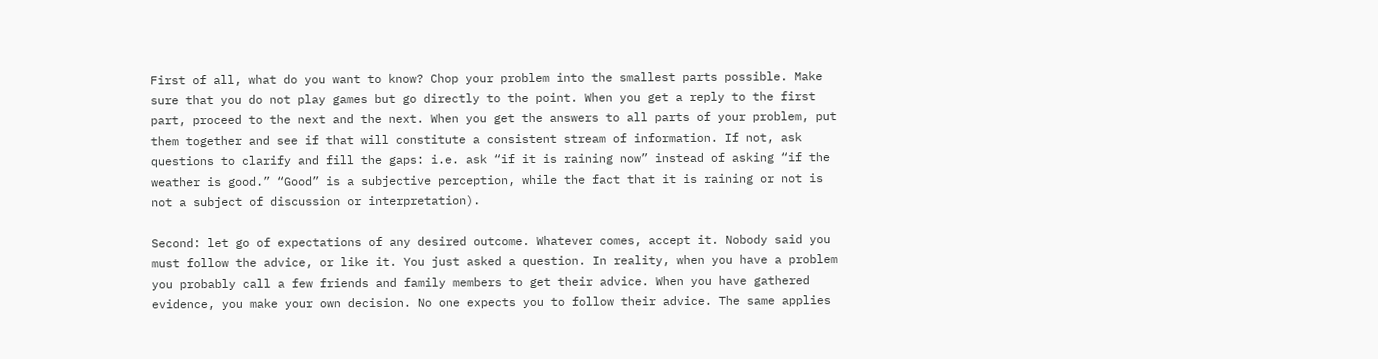First of all, what do you want to know? Chop your problem into the smallest parts possible. Make sure that you do not play games but go directly to the point. When you get a reply to the first part, proceed to the next and the next. When you get the answers to all parts of your problem, put them together and see if that will constitute a consistent stream of information. If not, ask questions to clarify and fill the gaps: i.e. ask “if it is raining now” instead of asking “if the weather is good.” “Good” is a subjective perception, while the fact that it is raining or not is not a subject of discussion or interpretation).

Second: let go of expectations of any desired outcome. Whatever comes, accept it. Nobody said you must follow the advice, or like it. You just asked a question. In reality, when you have a problem you probably call a few friends and family members to get their advice. When you have gathered evidence, you make your own decision. No one expects you to follow their advice. The same applies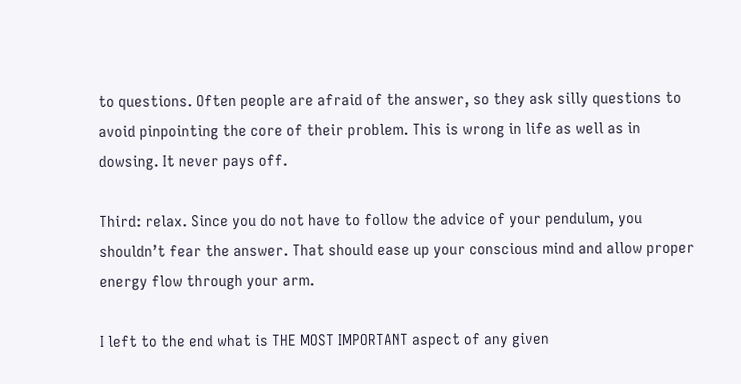to questions. Often people are afraid of the answer, so they ask silly questions to avoid pinpointing the core of their problem. This is wrong in life as well as in dowsing. It never pays off.

Third: relax. Since you do not have to follow the advice of your pendulum, you shouldn’t fear the answer. That should ease up your conscious mind and allow proper energy flow through your arm.

I left to the end what is THE MOST IMPORTANT aspect of any given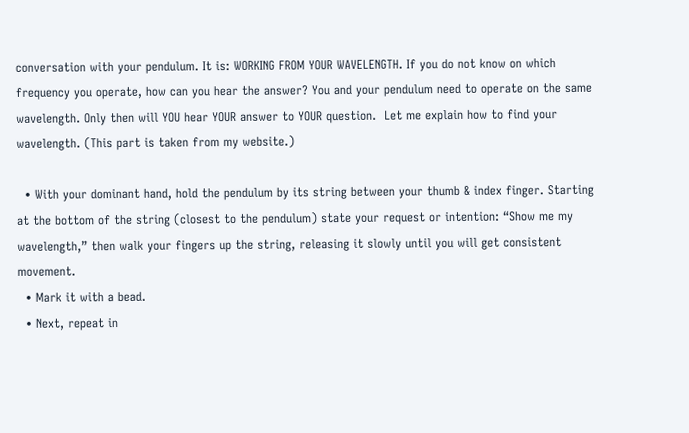conversation with your pendulum. It is: WORKING FROM YOUR WAVELENGTH. If you do not know on which frequency you operate, how can you hear the answer? You and your pendulum need to operate on the same wavelength. Only then will YOU hear YOUR answer to YOUR question.  Let me explain how to find your wavelength. (This part is taken from my website.)

  • With your dominant hand, hold the pendulum by its string between your thumb & index finger. Starting at the bottom of the string (closest to the pendulum) state your request or intention: “Show me my wavelength,” then walk your fingers up the string, releasing it slowly until you will get consistent movement.
  • Mark it with a bead.
  • Next, repeat in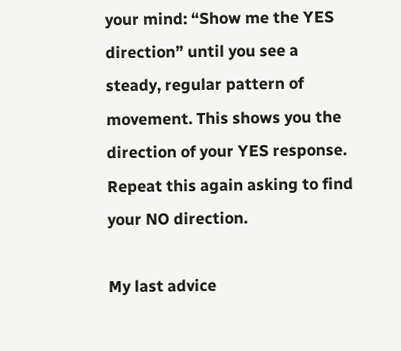your mind: “Show me the YES direction” until you see a steady, regular pattern of movement. This shows you the direction of your YES response. Repeat this again asking to find your NO direction.

My last advice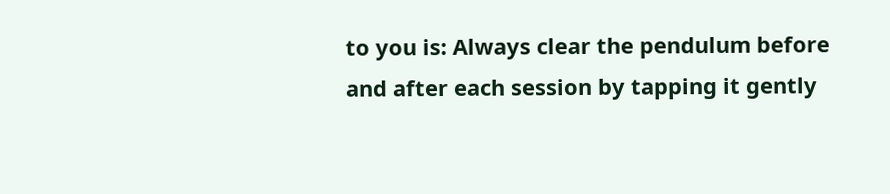to you is: Always clear the pendulum before and after each session by tapping it gently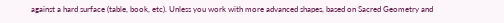against a hard surface (table, book, etc). Unless you work with more advanced shapes, based on Sacred Geometry and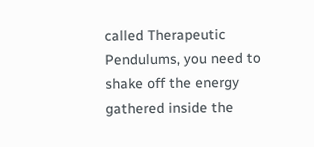called Therapeutic Pendulums, you need to shake off the energy gathered inside the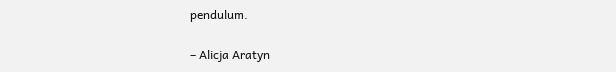pendulum.

– Alicja Aratyn